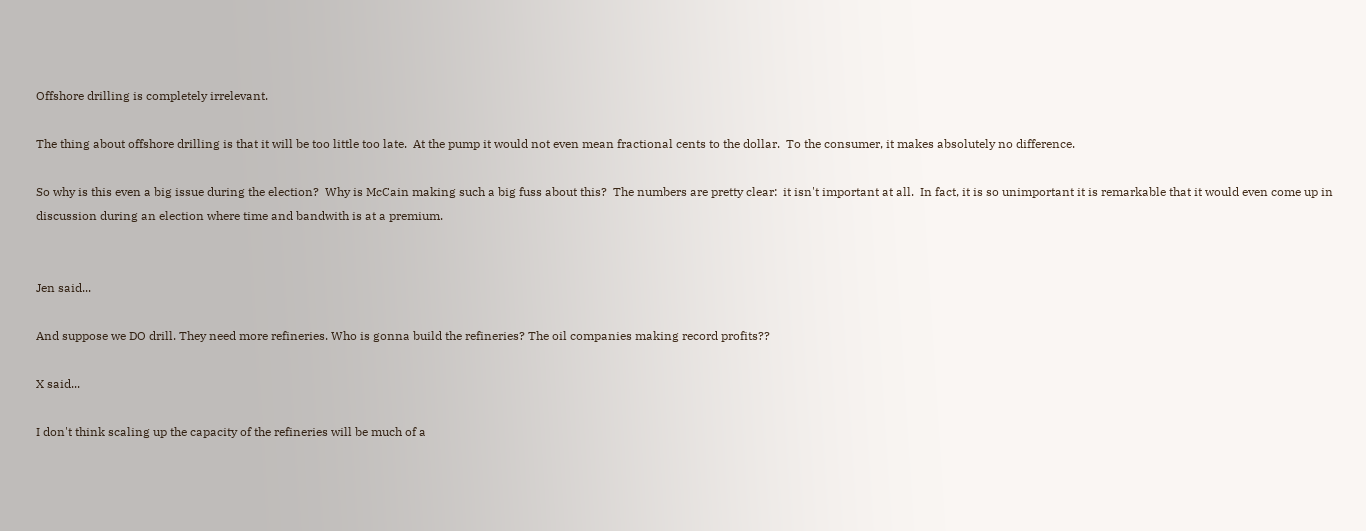Offshore drilling is completely irrelevant.

The thing about offshore drilling is that it will be too little too late.  At the pump it would not even mean fractional cents to the dollar.  To the consumer, it makes absolutely no difference.

So why is this even a big issue during the election?  Why is McCain making such a big fuss about this?  The numbers are pretty clear:  it isn't important at all.  In fact, it is so unimportant it is remarkable that it would even come up in discussion during an election where time and bandwith is at a premium.


Jen said...

And suppose we DO drill. They need more refineries. Who is gonna build the refineries? The oil companies making record profits??

X said...

I don't think scaling up the capacity of the refineries will be much of a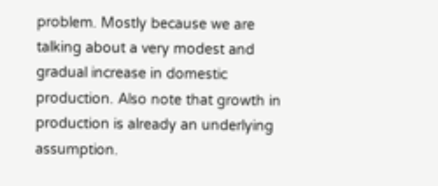problem. Mostly because we are talking about a very modest and gradual increase in domestic production. Also note that growth in production is already an underlying assumption.